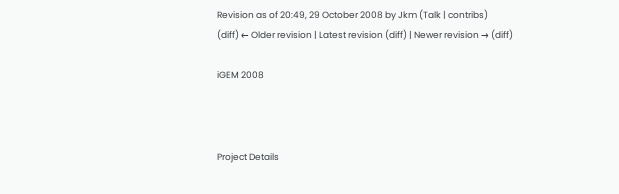Revision as of 20:49, 29 October 2008 by Jkm (Talk | contribs)
(diff) ← Older revision | Latest revision (diff) | Newer revision → (diff)

iGEM 2008



Project Details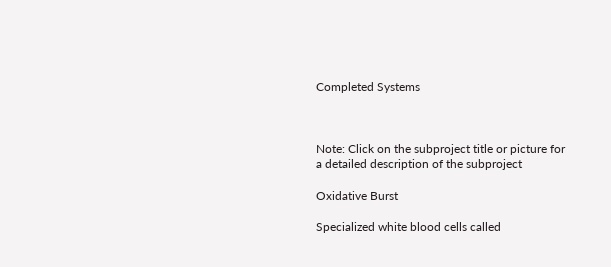Completed Systems



Note: Click on the subproject title or picture for a detailed description of the subproject

Oxidative Burst

Specialized white blood cells called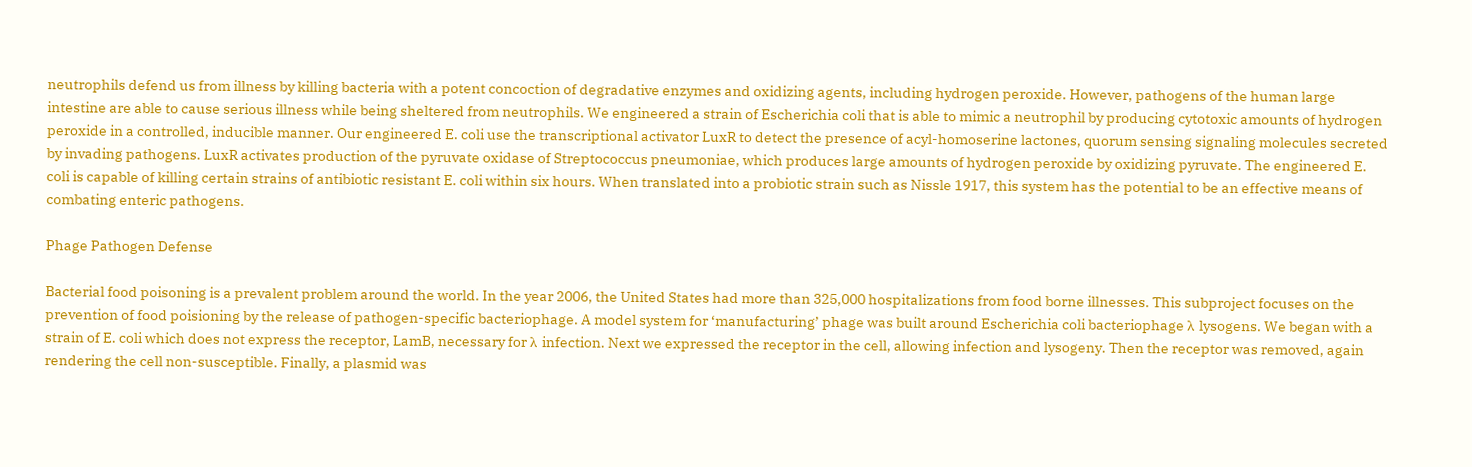neutrophils defend us from illness by killing bacteria with a potent concoction of degradative enzymes and oxidizing agents, including hydrogen peroxide. However, pathogens of the human large intestine are able to cause serious illness while being sheltered from neutrophils. We engineered a strain of Escherichia coli that is able to mimic a neutrophil by producing cytotoxic amounts of hydrogen peroxide in a controlled, inducible manner. Our engineered E. coli use the transcriptional activator LuxR to detect the presence of acyl-homoserine lactones, quorum sensing signaling molecules secreted by invading pathogens. LuxR activates production of the pyruvate oxidase of Streptococcus pneumoniae, which produces large amounts of hydrogen peroxide by oxidizing pyruvate. The engineered E. coli is capable of killing certain strains of antibiotic resistant E. coli within six hours. When translated into a probiotic strain such as Nissle 1917, this system has the potential to be an effective means of combating enteric pathogens.

Phage Pathogen Defense

Bacterial food poisoning is a prevalent problem around the world. In the year 2006, the United States had more than 325,000 hospitalizations from food borne illnesses. This subproject focuses on the prevention of food poisioning by the release of pathogen-specific bacteriophage. A model system for ‘manufacturing’ phage was built around Escherichia coli bacteriophage λ lysogens. We began with a strain of E. coli which does not express the receptor, LamB, necessary for λ infection. Next we expressed the receptor in the cell, allowing infection and lysogeny. Then the receptor was removed, again rendering the cell non-susceptible. Finally, a plasmid was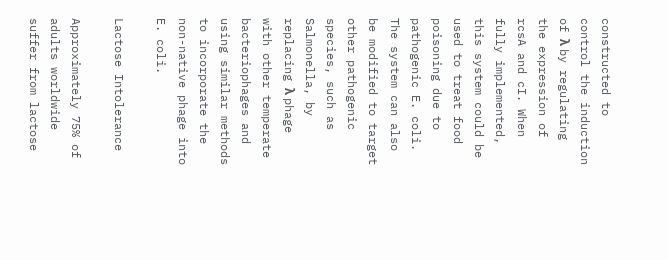constructed to control the induction of λ by regulating the expression of rcsA and cI. When fully implemented, this system could be used to treat food poisoning due to pathogenic E. coli. The system can also be modified to target other pathogenic species, such as Salmonella, by replacing λ phage with other temperate bacteriophages and using similar methods to incorporate the non-native phage into E. coli.

Lactose Intolerance

Approximately 75% of adults worldwide suffer from lactose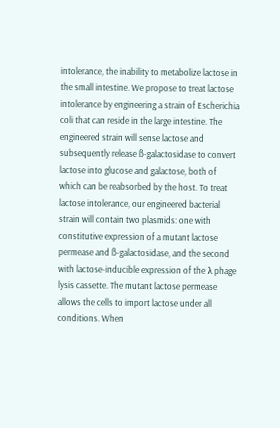intolerance, the inability to metabolize lactose in the small intestine. We propose to treat lactose intolerance by engineering a strain of Escherichia coli that can reside in the large intestine. The engineered strain will sense lactose and subsequently release ß-galactosidase to convert lactose into glucose and galactose, both of which can be reabsorbed by the host. To treat lactose intolerance, our engineered bacterial strain will contain two plasmids: one with constitutive expression of a mutant lactose permease and ß-galactosidase, and the second with lactose-inducible expression of the λ phage lysis cassette. The mutant lactose permease allows the cells to import lactose under all conditions. When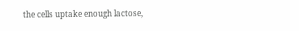the cells uptake enough lactose,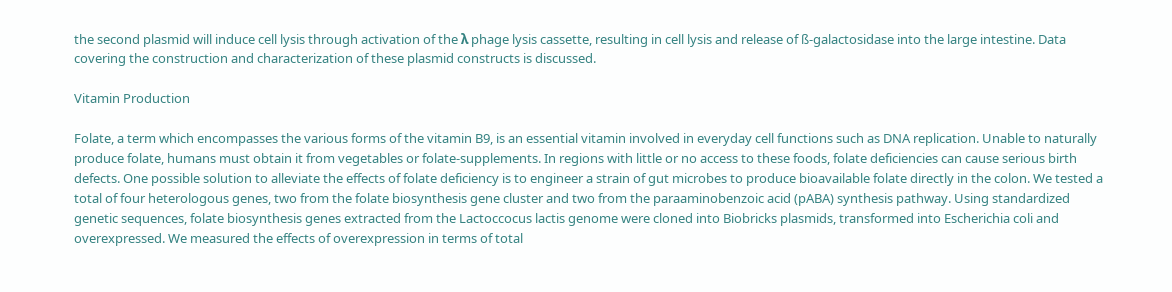the second plasmid will induce cell lysis through activation of the λ phage lysis cassette, resulting in cell lysis and release of ß-galactosidase into the large intestine. Data covering the construction and characterization of these plasmid constructs is discussed.

Vitamin Production

Folate, a term which encompasses the various forms of the vitamin B9, is an essential vitamin involved in everyday cell functions such as DNA replication. Unable to naturally produce folate, humans must obtain it from vegetables or folate-supplements. In regions with little or no access to these foods, folate deficiencies can cause serious birth defects. One possible solution to alleviate the effects of folate deficiency is to engineer a strain of gut microbes to produce bioavailable folate directly in the colon. We tested a total of four heterologous genes, two from the folate biosynthesis gene cluster and two from the paraaminobenzoic acid (pABA) synthesis pathway. Using standardized genetic sequences, folate biosynthesis genes extracted from the Lactoccocus lactis genome were cloned into Biobricks plasmids, transformed into Escherichia coli and overexpressed. We measured the effects of overexpression in terms of total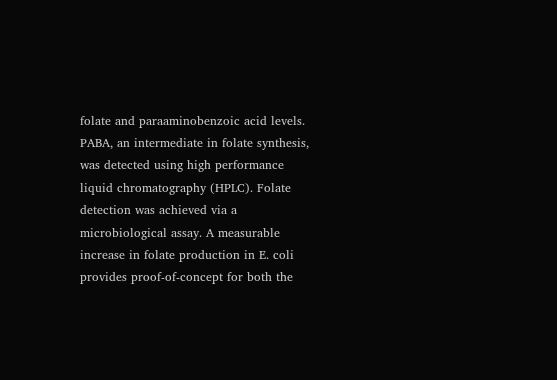folate and paraaminobenzoic acid levels. PABA, an intermediate in folate synthesis, was detected using high performance liquid chromatography (HPLC). Folate detection was achieved via a microbiological assay. A measurable increase in folate production in E. coli provides proof-of-concept for both the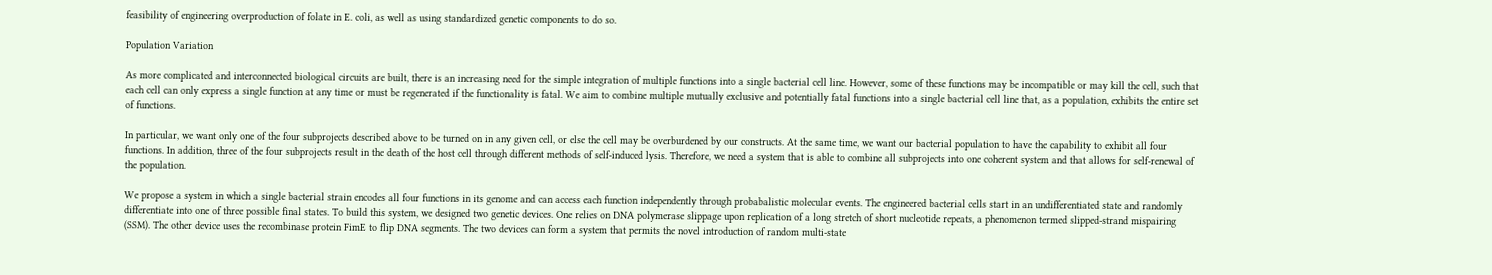feasibility of engineering overproduction of folate in E. coli, as well as using standardized genetic components to do so.

Population Variation

As more complicated and interconnected biological circuits are built, there is an increasing need for the simple integration of multiple functions into a single bacterial cell line. However, some of these functions may be incompatible or may kill the cell, such that each cell can only express a single function at any time or must be regenerated if the functionality is fatal. We aim to combine multiple mutually exclusive and potentially fatal functions into a single bacterial cell line that, as a population, exhibits the entire set of functions.

In particular, we want only one of the four subprojects described above to be turned on in any given cell, or else the cell may be overburdened by our constructs. At the same time, we want our bacterial population to have the capability to exhibit all four functions. In addition, three of the four subprojects result in the death of the host cell through different methods of self-induced lysis. Therefore, we need a system that is able to combine all subprojects into one coherent system and that allows for self-renewal of the population.

We propose a system in which a single bacterial strain encodes all four functions in its genome and can access each function independently through probabalistic molecular events. The engineered bacterial cells start in an undifferentiated state and randomly differentiate into one of three possible final states. To build this system, we designed two genetic devices. One relies on DNA polymerase slippage upon replication of a long stretch of short nucleotide repeats, a phenomenon termed slipped-strand mispairing (SSM). The other device uses the recombinase protein FimE to flip DNA segments. The two devices can form a system that permits the novel introduction of random multi-state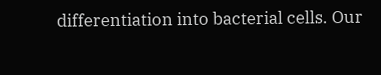differentiation into bacterial cells. Our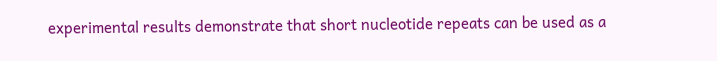experimental results demonstrate that short nucleotide repeats can be used as a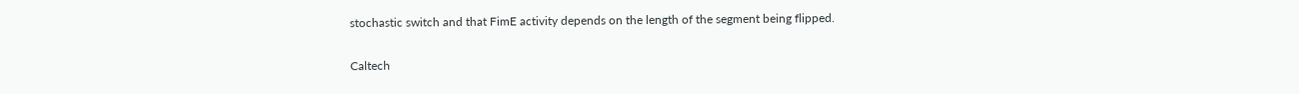stochastic switch and that FimE activity depends on the length of the segment being flipped.

Caltech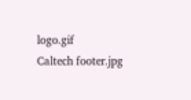logo.gif
Caltech footer.jpg